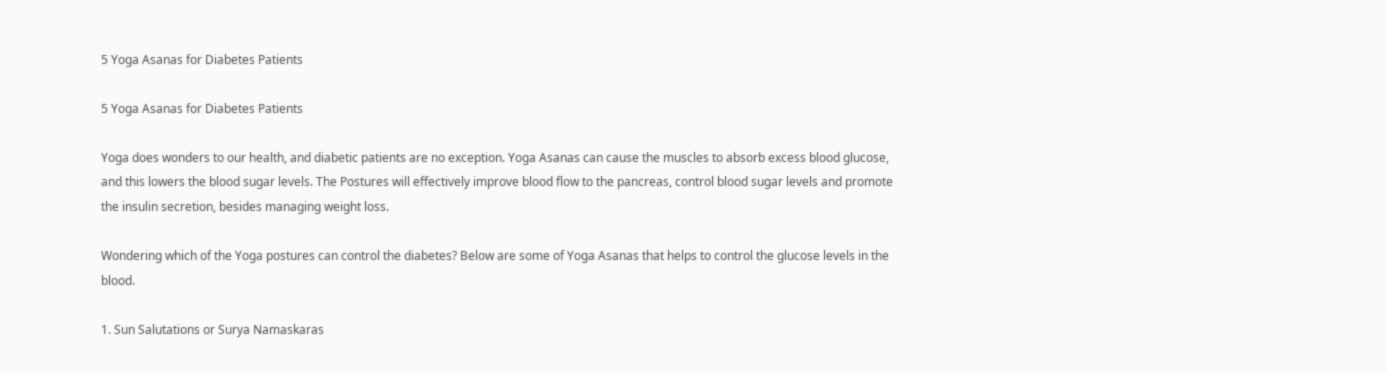5 Yoga Asanas for Diabetes Patients

5 Yoga Asanas for Diabetes Patients

Yoga does wonders to our health, and diabetic patients are no exception. Yoga Asanas can cause the muscles to absorb excess blood glucose, and this lowers the blood sugar levels. The Postures will effectively improve blood flow to the pancreas, control blood sugar levels and promote the insulin secretion, besides managing weight loss.

Wondering which of the Yoga postures can control the diabetes? Below are some of Yoga Asanas that helps to control the glucose levels in the blood.

1. Sun Salutations or Surya Namaskaras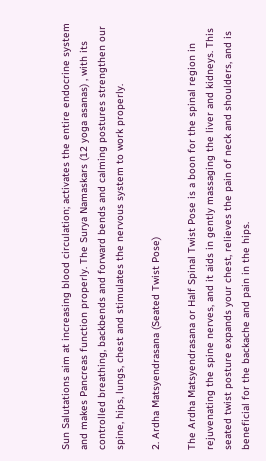Sun Salutations aim at increasing blood circulation; activates the entire endocrine system and makes Pancreas function properly. The Surya Namaskars (12 yoga asanas) , with its controlled breathing, backbends and forward bends and calming postures strengthen our spine, hips, lungs, chest and stimulates the nervous system to work properly.

2. Ardha Matsyendrasana (Seated Twist Pose)

The Ardha Matsyendrasana or Half Spinal Twist Pose is a boon for the spinal region in rejuvenating the spine nerves, and it aids in gently massaging the liver and kidneys. This seated twist posture expands your chest, relieves the pain of neck and shoulders, and is beneficial for the backache and pain in the hips.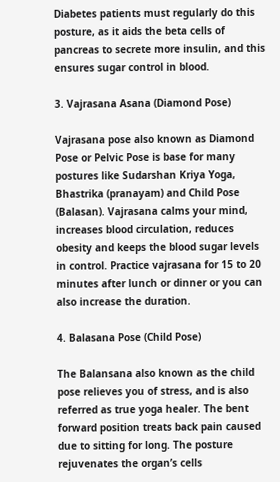Diabetes patients must regularly do this posture, as it aids the beta cells of pancreas to secrete more insulin, and this ensures sugar control in blood.

3. Vajrasana Asana (Diamond Pose)

Vajrasana pose also known as Diamond Pose or Pelvic Pose is base for many postures like Sudarshan Kriya Yoga, Bhastrika (pranayam) and Child Pose (Balasan). Vajrasana calms your mind, increases blood circulation, reduces obesity and keeps the blood sugar levels in control. Practice vajrasana for 15 to 20 minutes after lunch or dinner or you can also increase the duration.

4. Balasana Pose (Child Pose)

The Balansana also known as the child pose relieves you of stress, and is also referred as true yoga healer. The bent forward position treats back pain caused due to sitting for long. The posture rejuvenates the organ’s cells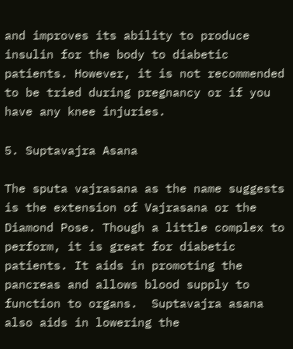and improves its ability to produce insulin for the body to diabetic patients. However, it is not recommended to be tried during pregnancy or if you have any knee injuries.

5. Suptavajra Asana

The sputa vajrasana as the name suggests is the extension of Vajrasana or the Diamond Pose. Though a little complex to perform, it is great for diabetic patients. It aids in promoting the pancreas and allows blood supply to function to organs.  Suptavajra asana also aids in lowering the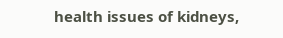health issues of kidneys,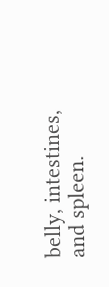belly, intestines, and spleen.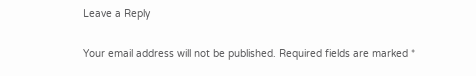Leave a Reply

Your email address will not be published. Required fields are marked *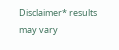Disclaimer* results may vary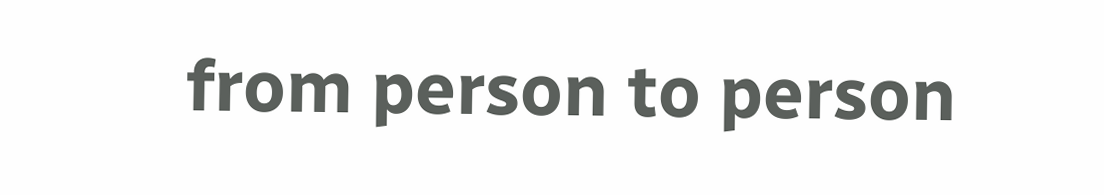from person to person